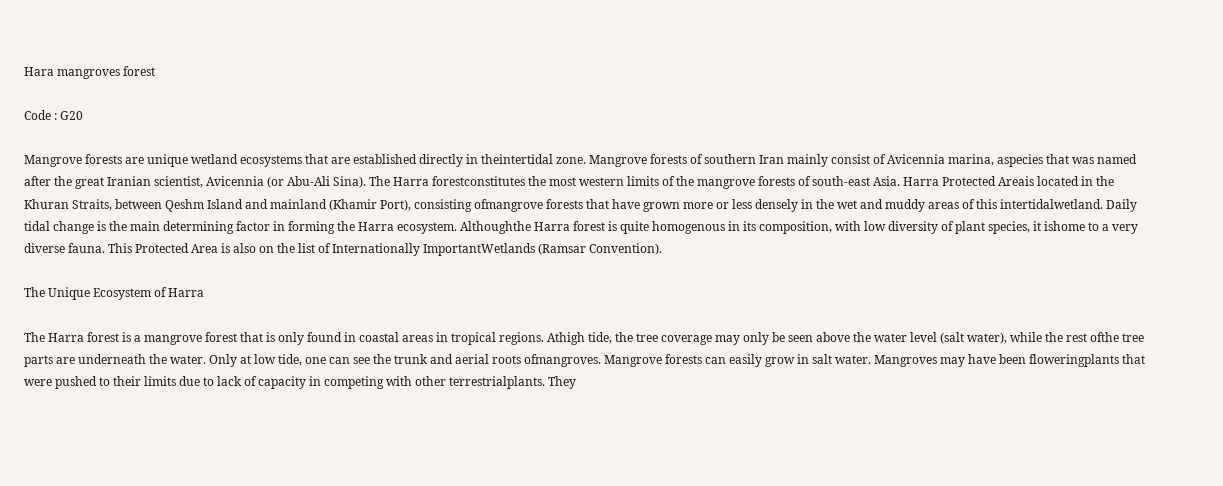Hara mangroves forest

Code : G20

Mangrove forests are unique wetland ecosystems that are established directly in theintertidal zone. Mangrove forests of southern Iran mainly consist of Avicennia marina, aspecies that was named after the great Iranian scientist, Avicennia (or Abu-Ali Sina). The Harra forestconstitutes the most western limits of the mangrove forests of south-east Asia. Harra Protected Areais located in the Khuran Straits, between Qeshm Island and mainland (Khamir Port), consisting ofmangrove forests that have grown more or less densely in the wet and muddy areas of this intertidalwetland. Daily tidal change is the main determining factor in forming the Harra ecosystem. Althoughthe Harra forest is quite homogenous in its composition, with low diversity of plant species, it ishome to a very diverse fauna. This Protected Area is also on the list of Internationally ImportantWetlands (Ramsar Convention).

The Unique Ecosystem of Harra

The Harra forest is a mangrove forest that is only found in coastal areas in tropical regions. Athigh tide, the tree coverage may only be seen above the water level (salt water), while the rest ofthe tree parts are underneath the water. Only at low tide, one can see the trunk and aerial roots ofmangroves. Mangrove forests can easily grow in salt water. Mangroves may have been floweringplants that were pushed to their limits due to lack of capacity in competing with other terrestrialplants. They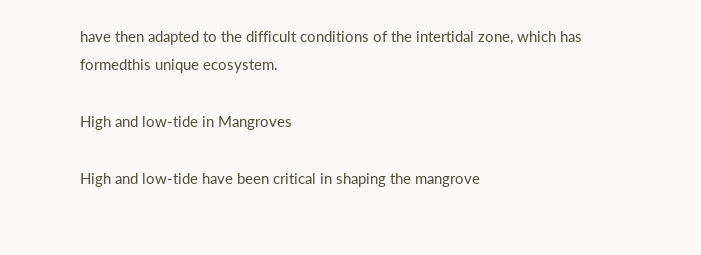have then adapted to the difficult conditions of the intertidal zone, which has formedthis unique ecosystem.

High and low-tide in Mangroves

High and low-tide have been critical in shaping the mangrove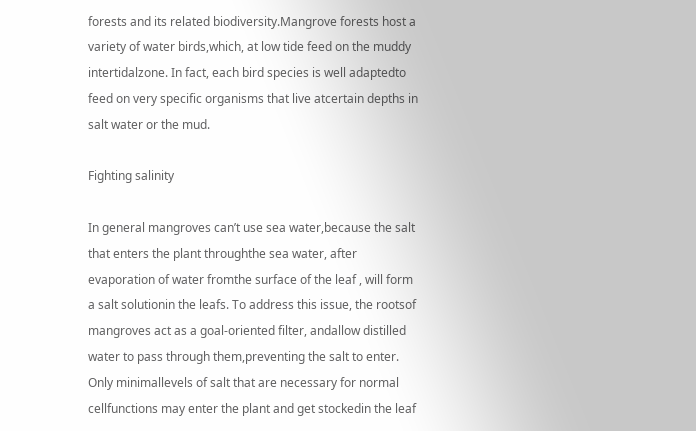forests and its related biodiversity.Mangrove forests host a variety of water birds,which, at low tide feed on the muddy intertidalzone. In fact, each bird species is well adaptedto feed on very specific organisms that live atcertain depths in salt water or the mud.

Fighting salinity

In general mangroves can’t use sea water,because the salt that enters the plant throughthe sea water, after evaporation of water fromthe surface of the leaf , will form a salt solutionin the leafs. To address this issue, the rootsof mangroves act as a goal-oriented filter, andallow distilled water to pass through them,preventing the salt to enter. Only minimallevels of salt that are necessary for normal cellfunctions may enter the plant and get stockedin the leaf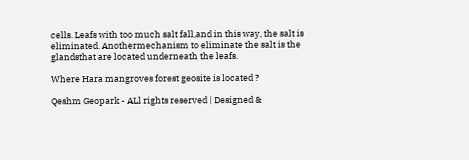cells. Leafs with too much salt fall,and in this way, the salt is eliminated. Anothermechanism to eliminate the salt is the glandsthat are located underneath the leafs.

Where Hara mangroves forest geosite is located ?

Qeshm Geopark - ALl rights reserved | Designed &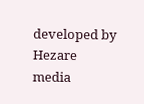developed by Hezare media